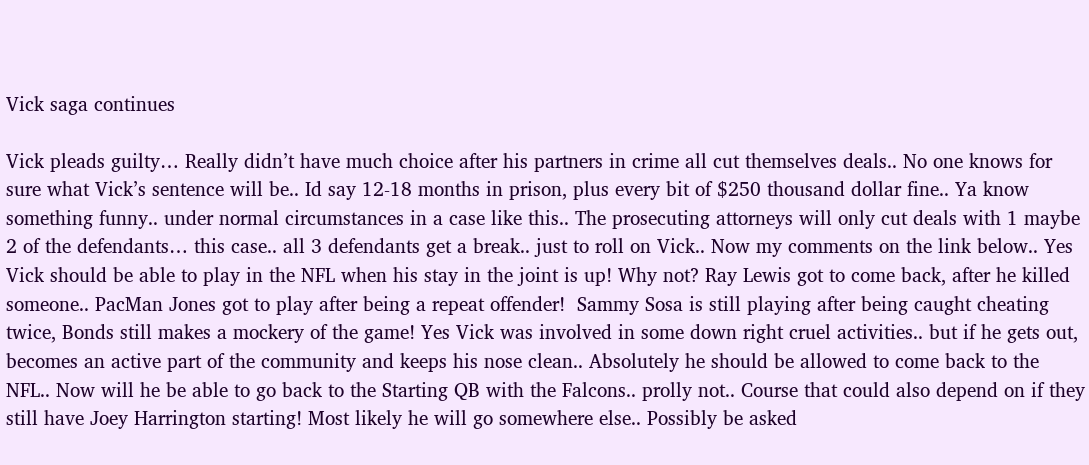Vick saga continues

Vick pleads guilty… Really didn’t have much choice after his partners in crime all cut themselves deals.. No one knows for sure what Vick’s sentence will be.. Id say 12-18 months in prison, plus every bit of $250 thousand dollar fine.. Ya know something funny.. under normal circumstances in a case like this.. The prosecuting attorneys will only cut deals with 1 maybe 2 of the defendants… this case.. all 3 defendants get a break.. just to roll on Vick.. Now my comments on the link below.. Yes Vick should be able to play in the NFL when his stay in the joint is up! Why not? Ray Lewis got to come back, after he killed someone.. PacMan Jones got to play after being a repeat offender!  Sammy Sosa is still playing after being caught cheating twice, Bonds still makes a mockery of the game! Yes Vick was involved in some down right cruel activities.. but if he gets out, becomes an active part of the community and keeps his nose clean.. Absolutely he should be allowed to come back to the NFL.. Now will he be able to go back to the Starting QB with the Falcons.. prolly not.. Course that could also depend on if they still have Joey Harrington starting! Most likely he will go somewhere else.. Possibly be asked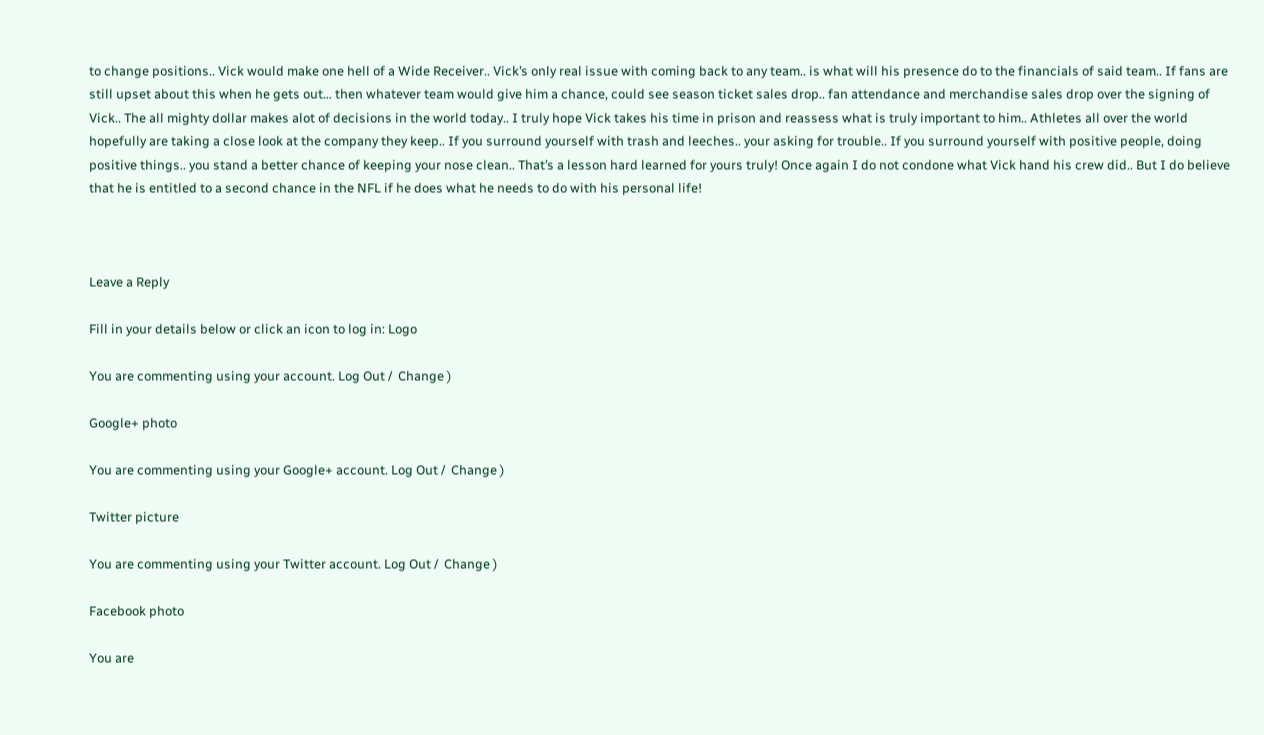to change positions.. Vick would make one hell of a Wide Receiver.. Vick’s only real issue with coming back to any team.. is what will his presence do to the financials of said team.. If fans are still upset about this when he gets out… then whatever team would give him a chance, could see season ticket sales drop.. fan attendance and merchandise sales drop over the signing of Vick.. The all mighty dollar makes alot of decisions in the world today.. I truly hope Vick takes his time in prison and reassess what is truly important to him.. Athletes all over the world hopefully are taking a close look at the company they keep.. If you surround yourself with trash and leeches.. your asking for trouble.. If you surround yourself with positive people, doing positive things.. you stand a better chance of keeping your nose clean.. That’s a lesson hard learned for yours truly! Once again I do not condone what Vick hand his crew did.. But I do believe that he is entitled to a second chance in the NFL if he does what he needs to do with his personal life!



Leave a Reply

Fill in your details below or click an icon to log in: Logo

You are commenting using your account. Log Out /  Change )

Google+ photo

You are commenting using your Google+ account. Log Out /  Change )

Twitter picture

You are commenting using your Twitter account. Log Out /  Change )

Facebook photo

You are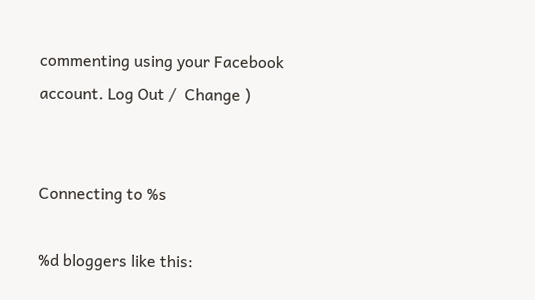commenting using your Facebook account. Log Out /  Change )


Connecting to %s

%d bloggers like this: